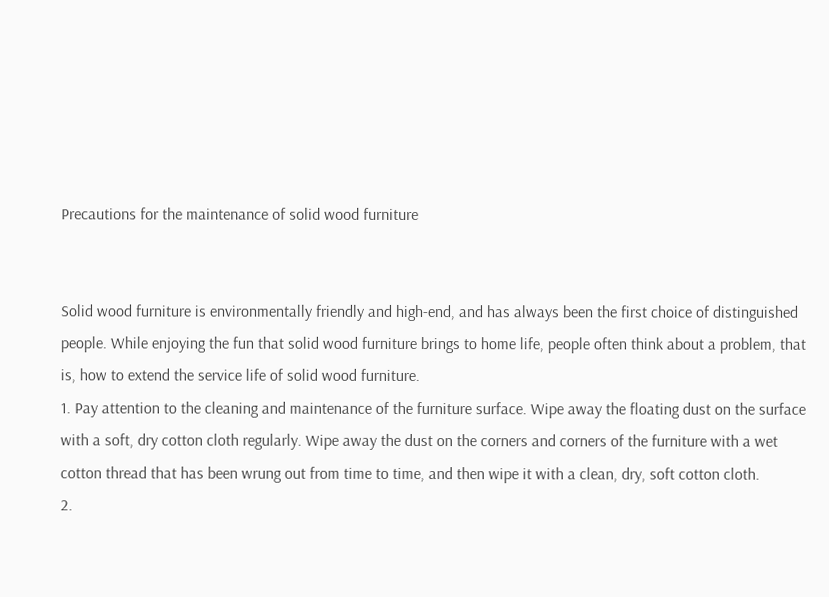Precautions for the maintenance of solid wood furniture


Solid wood furniture is environmentally friendly and high-end, and has always been the first choice of distinguished people. While enjoying the fun that solid wood furniture brings to home life, people often think about a problem, that is, how to extend the service life of solid wood furniture.
1. Pay attention to the cleaning and maintenance of the furniture surface. Wipe away the floating dust on the surface with a soft, dry cotton cloth regularly. Wipe away the dust on the corners and corners of the furniture with a wet cotton thread that has been wrung out from time to time, and then wipe it with a clean, dry, soft cotton cloth.
2.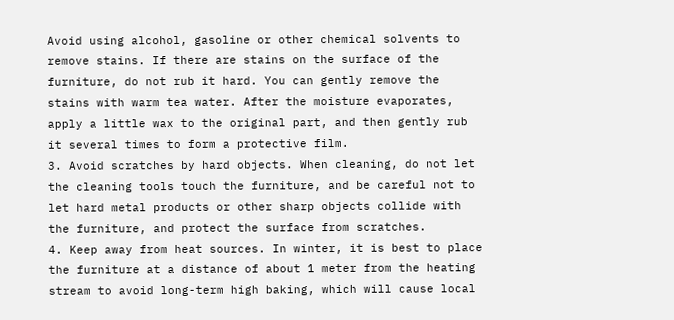Avoid using alcohol, gasoline or other chemical solvents to remove stains. If there are stains on the surface of the furniture, do not rub it hard. You can gently remove the stains with warm tea water. After the moisture evaporates, apply a little wax to the original part, and then gently rub it several times to form a protective film.
3. Avoid scratches by hard objects. When cleaning, do not let the cleaning tools touch the furniture, and be careful not to let hard metal products or other sharp objects collide with the furniture, and protect the surface from scratches.
4. Keep away from heat sources. In winter, it is best to place the furniture at a distance of about 1 meter from the heating stream to avoid long-term high baking, which will cause local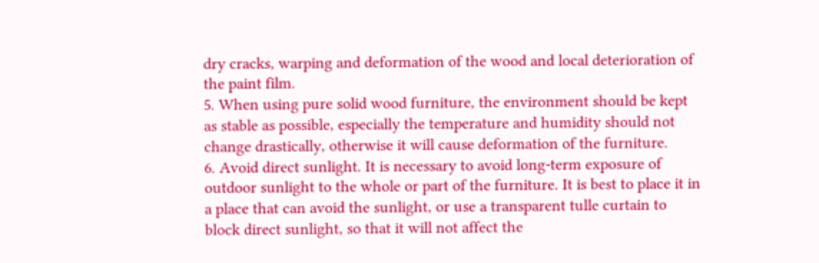dry cracks, warping and deformation of the wood and local deterioration of the paint film.
5. When using pure solid wood furniture, the environment should be kept as stable as possible, especially the temperature and humidity should not change drastically, otherwise it will cause deformation of the furniture.
6. Avoid direct sunlight. It is necessary to avoid long-term exposure of outdoor sunlight to the whole or part of the furniture. It is best to place it in a place that can avoid the sunlight, or use a transparent tulle curtain to block direct sunlight, so that it will not affect the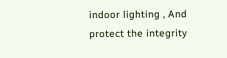indoor lighting , And protect the integrity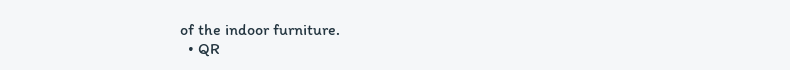of the indoor furniture.
  • QR